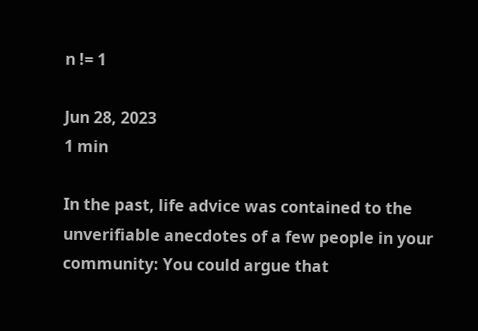n != 1

Jun 28, 2023
1 min

In the past, life advice was contained to the unverifiable anecdotes of a few people in your community: You could argue that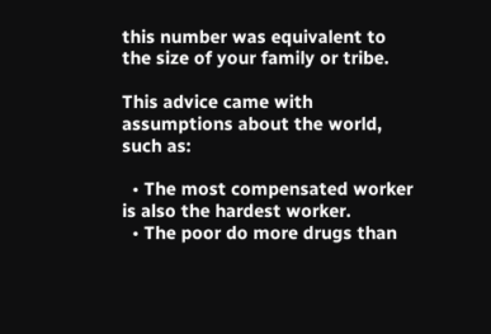this number was equivalent to the size of your family or tribe.

This advice came with assumptions about the world, such as:

  • The most compensated worker is also the hardest worker.
  • The poor do more drugs than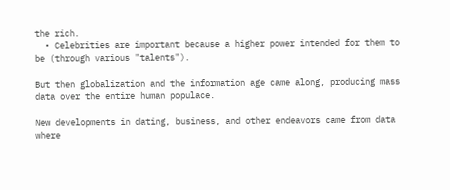the rich.
  • Celebrities are important because a higher power intended for them to be (through various "talents").

But then globalization and the information age came along, producing mass data over the entire human populace.

New developments in dating, business, and other endeavors came from data where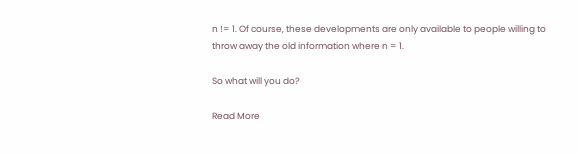n != 1. Of course, these developments are only available to people willing to throw away the old information where n = 1.

So what will you do?

Read More